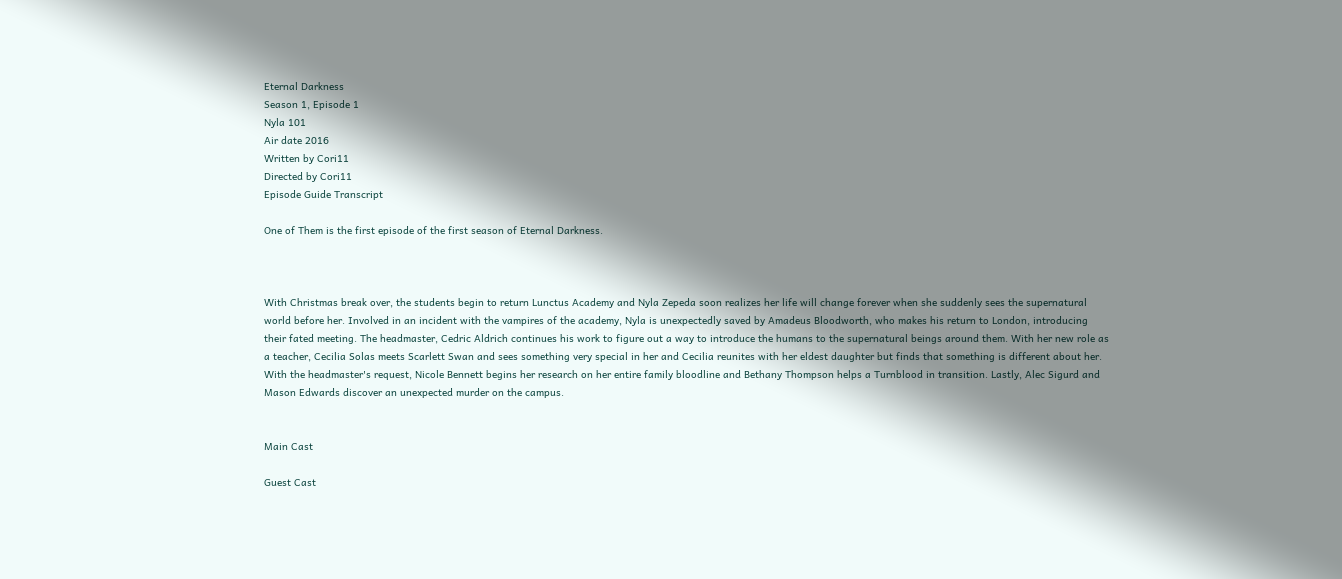Eternal Darkness
Season 1, Episode 1
Nyla 101
Air date 2016
Written by Cori11
Directed by Cori11
Episode Guide Transcript

One of Them is the first episode of the first season of Eternal Darkness.



With Christmas break over, the students begin to return Lunctus Academy and Nyla Zepeda soon realizes her life will change forever when she suddenly sees the supernatural world before her. Involved in an incident with the vampires of the academy, Nyla is unexpectedly saved by Amadeus Bloodworth, who makes his return to London, introducing their fated meeting. The headmaster, Cedric Aldrich continues his work to figure out a way to introduce the humans to the supernatural beings around them. With her new role as a teacher, Cecilia Solas meets Scarlett Swan and sees something very special in her and Cecilia reunites with her eldest daughter but finds that something is different about her. With the headmaster's request, Nicole Bennett begins her research on her entire family bloodline and Bethany Thompson helps a Turnblood in transition. Lastly, Alec Sigurd and Mason Edwards discover an unexpected murder on the campus.


Main Cast

Guest Cast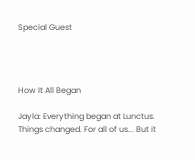Special Guest




How It All Began

Jayla: Everything began at Lunctus. Things changed. For all of us... But it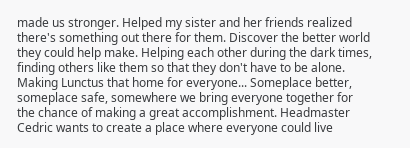made us stronger. Helped my sister and her friends realized there's something out there for them. Discover the better world they could help make. Helping each other during the dark times, finding others like them so that they don't have to be alone. Making Lunctus that home for everyone... Someplace better, someplace safe, somewhere we bring everyone together for the chance of making a great accomplishment. Headmaster Cedric wants to create a place where everyone could live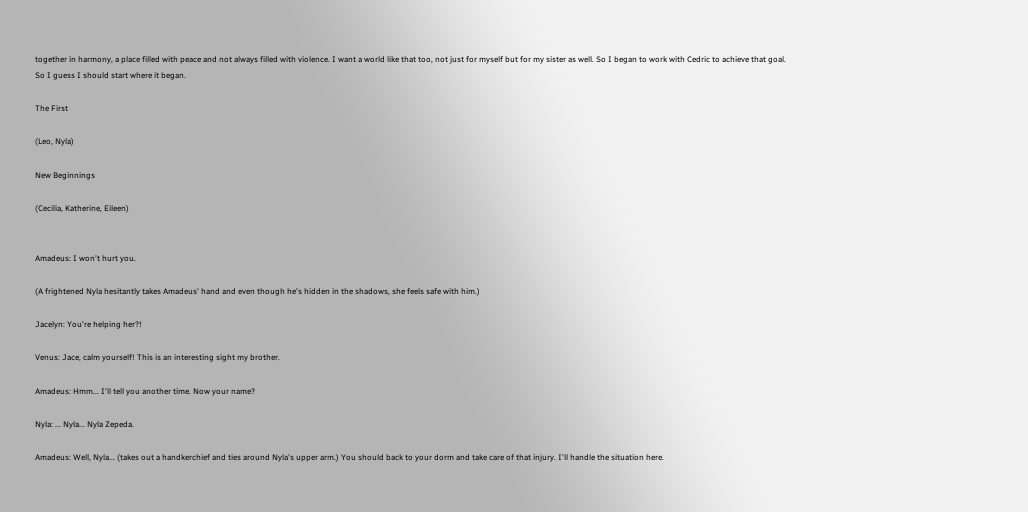together in harmony, a place filled with peace and not always filled with violence. I want a world like that too, not just for myself but for my sister as well. So I began to work with Cedric to achieve that goal. So I guess I should start where it began.

The First

(Leo, Nyla)

New Beginnings

(Cecilia, Katherine, Eileen)


Amadeus: I won't hurt you.

(A frightened Nyla hesitantly takes Amadeus' hand and even though he's hidden in the shadows, she feels safe with him.)

Jacelyn: You're helping her?!

Venus: Jace, calm yourself! This is an interesting sight my brother.

Amadeus: Hmm... I'll tell you another time. Now your name?

Nyla: ... Nyla... Nyla Zepeda.

Amadeus: Well, Nyla... (takes out a handkerchief and ties around Nyla's upper arm.) You should back to your dorm and take care of that injury. I'll handle the situation here.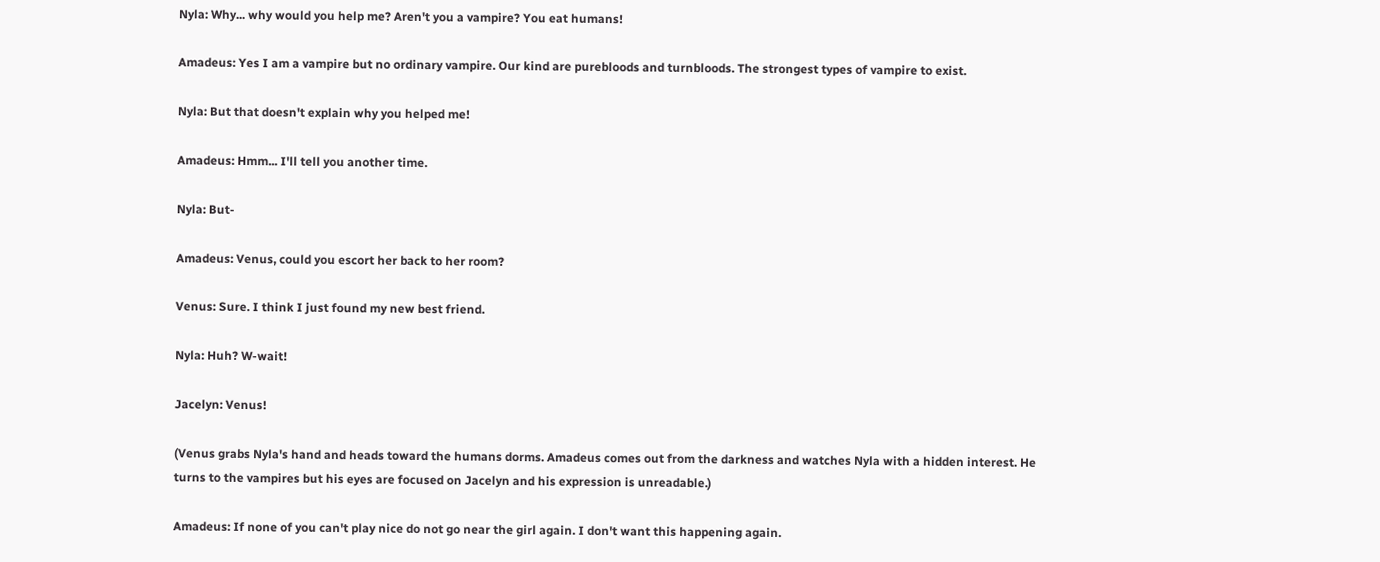Nyla: Why... why would you help me? Aren't you a vampire? You eat humans!

Amadeus: Yes I am a vampire but no ordinary vampire. Our kind are purebloods and turnbloods. The strongest types of vampire to exist.

Nyla: But that doesn't explain why you helped me!

Amadeus: Hmm... I'll tell you another time.

Nyla: But-

Amadeus: Venus, could you escort her back to her room?

Venus: Sure. I think I just found my new best friend.

Nyla: Huh? W-wait!

Jacelyn: Venus!

(Venus grabs Nyla's hand and heads toward the humans dorms. Amadeus comes out from the darkness and watches Nyla with a hidden interest. He turns to the vampires but his eyes are focused on Jacelyn and his expression is unreadable.)

Amadeus: If none of you can't play nice do not go near the girl again. I don't want this happening again.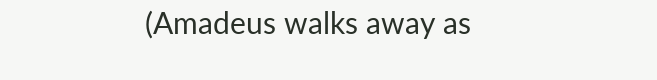(Amadeus walks away as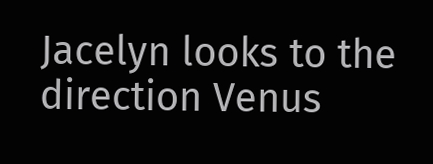Jacelyn looks to the direction Venus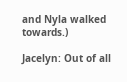and Nyla walked towards.)

Jacelyn: Out of all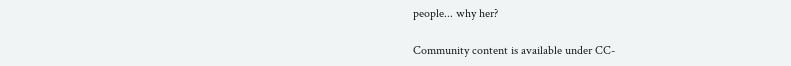people... why her?

Community content is available under CC-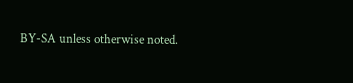BY-SA unless otherwise noted.